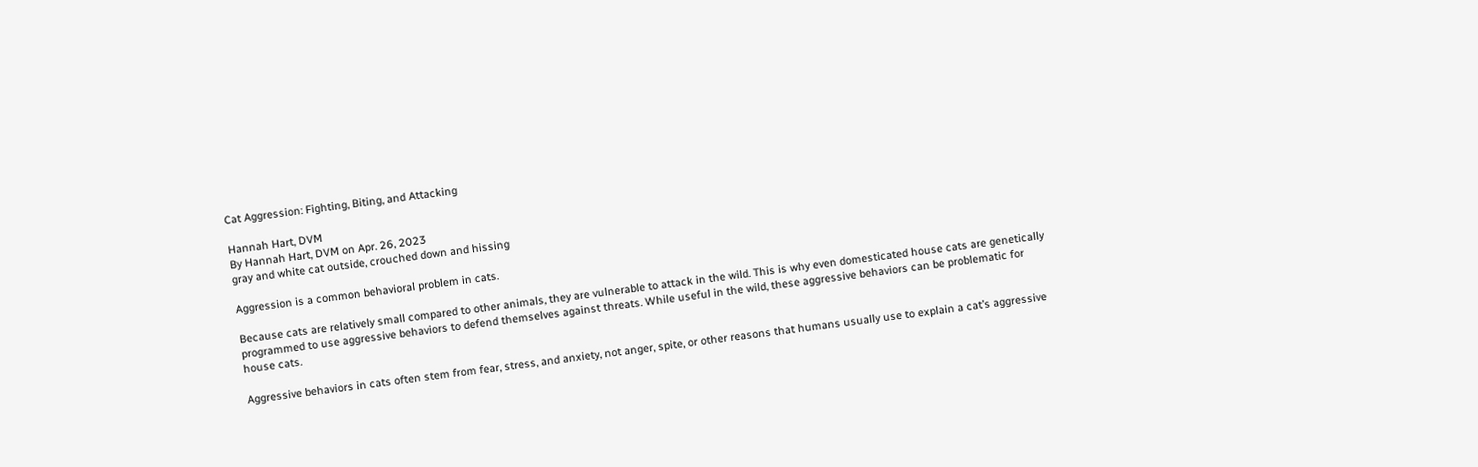Cat Aggression: Fighting, Biting, and Attacking

Hannah Hart, DVM
By Hannah Hart, DVM on Apr. 26, 2023
gray and white cat outside, crouched down and hissing

Aggression is a common behavioral problem in cats.

Because cats are relatively small compared to other animals, they are vulnerable to attack in the wild. This is why even domesticated house cats are genetically programmed to use aggressive behaviors to defend themselves against threats. While useful in the wild, these aggressive behaviors can be problematic for house cats.

Aggressive behaviors in cats often stem from fear, stress, and anxiety, not anger, spite, or other reasons that humans usually use to explain a cat’s aggressive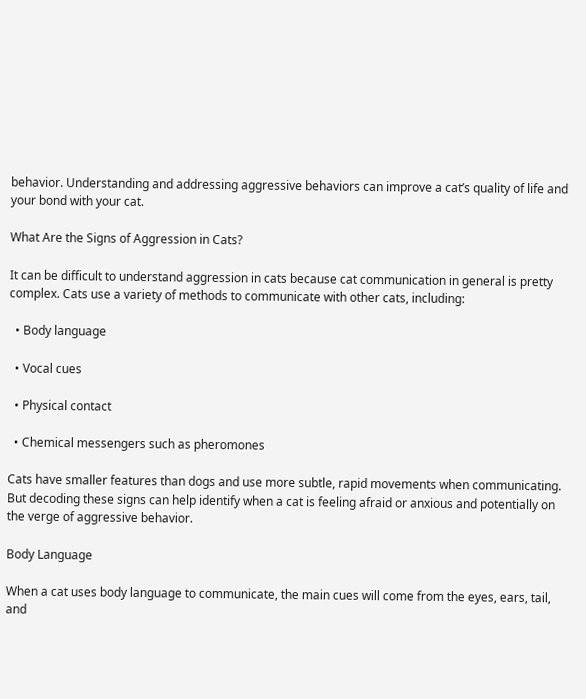behavior. Understanding and addressing aggressive behaviors can improve a cat’s quality of life and your bond with your cat.

What Are the Signs of Aggression in Cats?

It can be difficult to understand aggression in cats because cat communication in general is pretty complex. Cats use a variety of methods to communicate with other cats, including:

  • Body language

  • Vocal cues

  • Physical contact

  • Chemical messengers such as pheromones

Cats have smaller features than dogs and use more subtle, rapid movements when communicating. But decoding these signs can help identify when a cat is feeling afraid or anxious and potentially on the verge of aggressive behavior.

Body Language

When a cat uses body language to communicate, the main cues will come from the eyes, ears, tail, and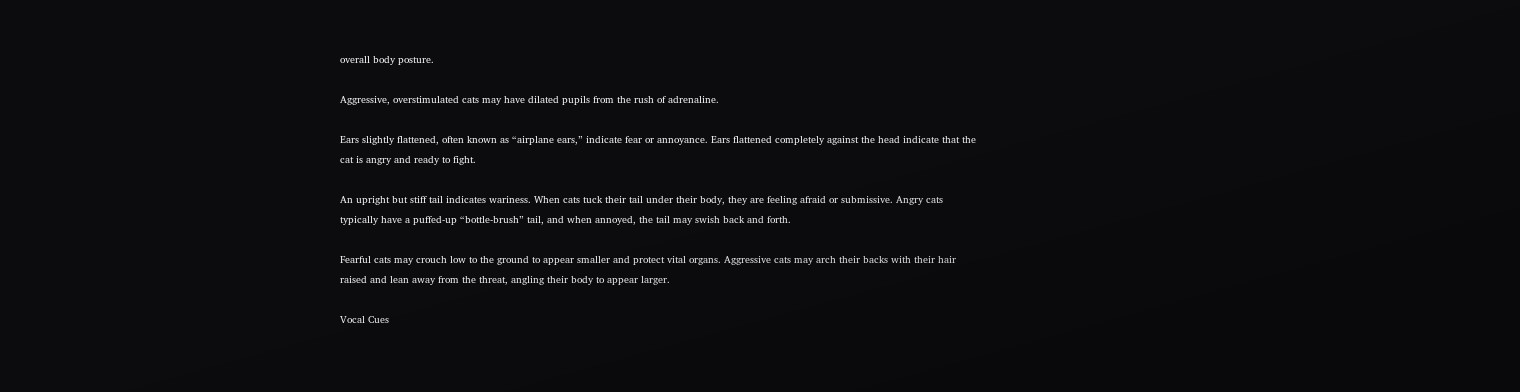overall body posture.

Aggressive, overstimulated cats may have dilated pupils from the rush of adrenaline.

Ears slightly flattened, often known as “airplane ears,” indicate fear or annoyance. Ears flattened completely against the head indicate that the cat is angry and ready to fight.

An upright but stiff tail indicates wariness. When cats tuck their tail under their body, they are feeling afraid or submissive. Angry cats typically have a puffed-up “bottle-brush” tail, and when annoyed, the tail may swish back and forth.

Fearful cats may crouch low to the ground to appear smaller and protect vital organs. Aggressive cats may arch their backs with their hair raised and lean away from the threat, angling their body to appear larger.

Vocal Cues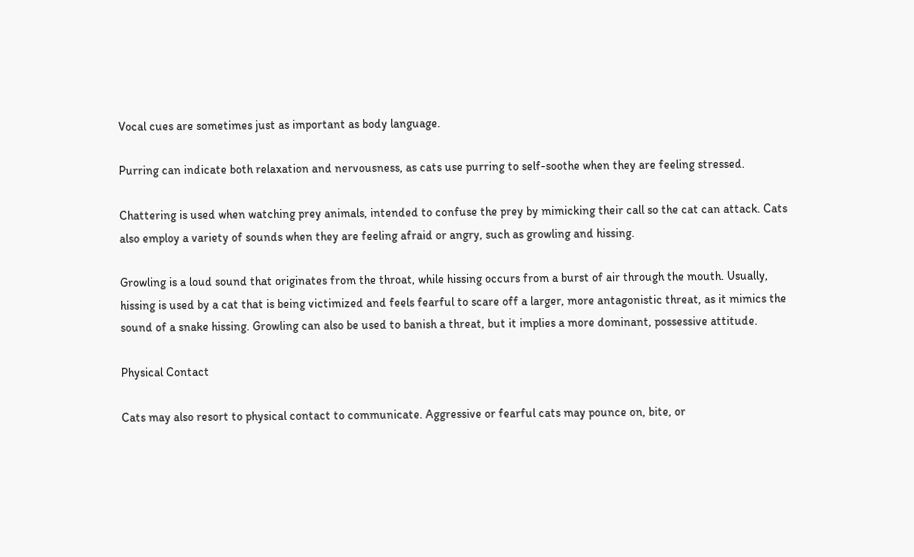Vocal cues are sometimes just as important as body language.

Purring can indicate both relaxation and nervousness, as cats use purring to self-soothe when they are feeling stressed.

Chattering is used when watching prey animals, intended to confuse the prey by mimicking their call so the cat can attack. Cats also employ a variety of sounds when they are feeling afraid or angry, such as growling and hissing.

Growling is a loud sound that originates from the throat, while hissing occurs from a burst of air through the mouth. Usually, hissing is used by a cat that is being victimized and feels fearful to scare off a larger, more antagonistic threat, as it mimics the sound of a snake hissing. Growling can also be used to banish a threat, but it implies a more dominant, possessive attitude.

Physical Contact

Cats may also resort to physical contact to communicate. Aggressive or fearful cats may pounce on, bite, or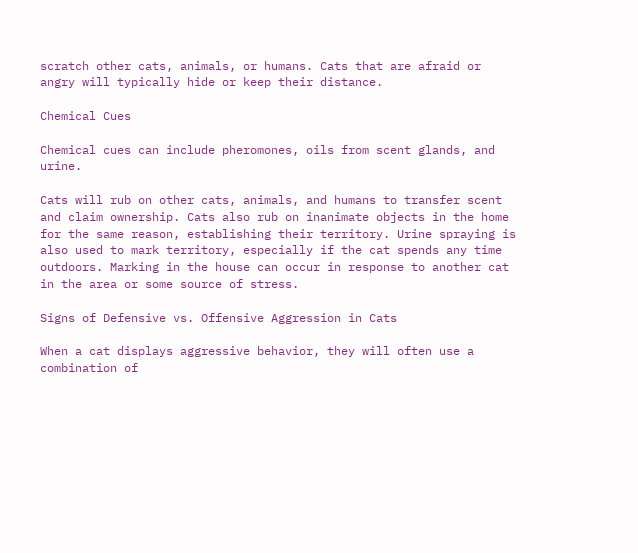scratch other cats, animals, or humans. Cats that are afraid or angry will typically hide or keep their distance.

Chemical Cues

Chemical cues can include pheromones, oils from scent glands, and urine.

Cats will rub on other cats, animals, and humans to transfer scent and claim ownership. Cats also rub on inanimate objects in the home for the same reason, establishing their territory. Urine spraying is also used to mark territory, especially if the cat spends any time outdoors. Marking in the house can occur in response to another cat in the area or some source of stress.

Signs of Defensive vs. Offensive Aggression in Cats

When a cat displays aggressive behavior, they will often use a combination of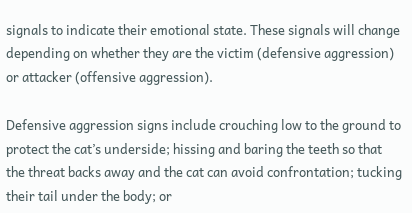signals to indicate their emotional state. These signals will change depending on whether they are the victim (defensive aggression) or attacker (offensive aggression).

Defensive aggression signs include crouching low to the ground to protect the cat’s underside; hissing and baring the teeth so that the threat backs away and the cat can avoid confrontation; tucking their tail under the body; or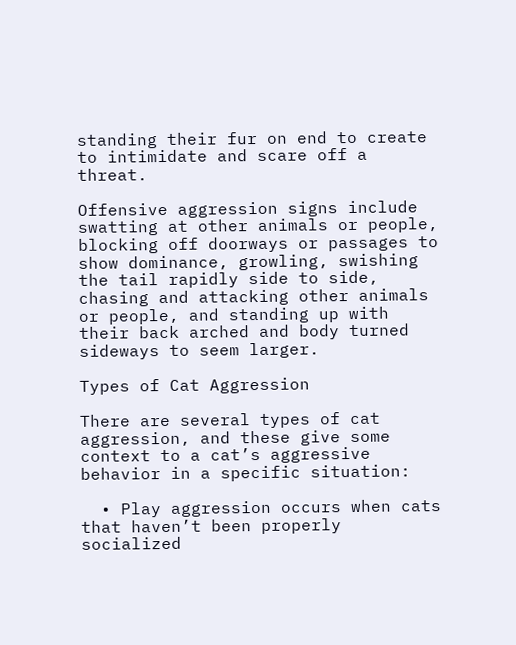standing their fur on end to create to intimidate and scare off a threat.

Offensive aggression signs include swatting at other animals or people, blocking off doorways or passages to show dominance, growling, swishing the tail rapidly side to side, chasing and attacking other animals or people, and standing up with their back arched and body turned sideways to seem larger.

Types of Cat Aggression

There are several types of cat aggression, and these give some context to a cat’s aggressive behavior in a specific situation:

  • Play aggression occurs when cats that haven’t been properly socialized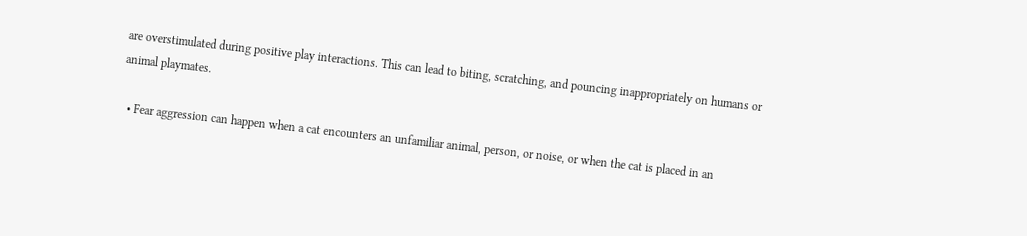are overstimulated during positive play interactions. This can lead to biting, scratching, and pouncing inappropriately on humans or animal playmates.

  • Fear aggression can happen when a cat encounters an unfamiliar animal, person, or noise, or when the cat is placed in an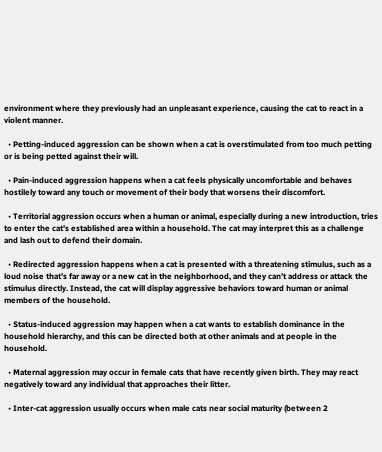environment where they previously had an unpleasant experience, causing the cat to react in a violent manner.

  • Petting-induced aggression can be shown when a cat is overstimulated from too much petting or is being petted against their will.

  • Pain-induced aggression happens when a cat feels physically uncomfortable and behaves hostilely toward any touch or movement of their body that worsens their discomfort.

  • Territorial aggression occurs when a human or animal, especially during a new introduction, tries to enter the cat’s established area within a household. The cat may interpret this as a challenge and lash out to defend their domain.

  • Redirected aggression happens when a cat is presented with a threatening stimulus, such as a loud noise that’s far away or a new cat in the neighborhood, and they can’t address or attack the stimulus directly. Instead, the cat will display aggressive behaviors toward human or animal members of the household.

  • Status-induced aggression may happen when a cat wants to establish dominance in the household hierarchy, and this can be directed both at other animals and at people in the household.

  • Maternal aggression may occur in female cats that have recently given birth. They may react negatively toward any individual that approaches their litter.

  • Inter-cat aggression usually occurs when male cats near social maturity (between 2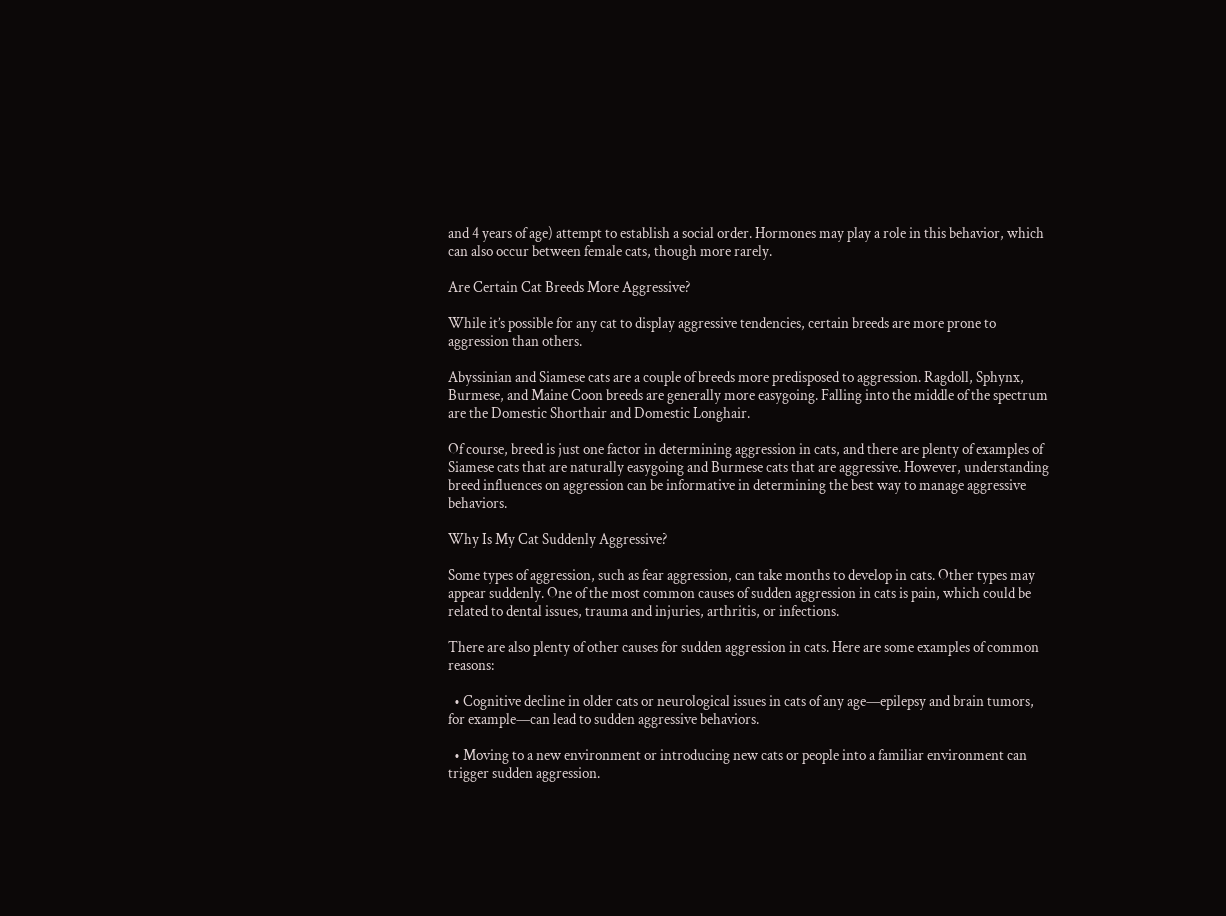and 4 years of age) attempt to establish a social order. Hormones may play a role in this behavior, which can also occur between female cats, though more rarely.

Are Certain Cat Breeds More Aggressive?

While it’s possible for any cat to display aggressive tendencies, certain breeds are more prone to aggression than others.

Abyssinian and Siamese cats are a couple of breeds more predisposed to aggression. Ragdoll, Sphynx, Burmese, and Maine Coon breeds are generally more easygoing. Falling into the middle of the spectrum are the Domestic Shorthair and Domestic Longhair.

Of course, breed is just one factor in determining aggression in cats, and there are plenty of examples of Siamese cats that are naturally easygoing and Burmese cats that are aggressive. However, understanding breed influences on aggression can be informative in determining the best way to manage aggressive behaviors.

Why Is My Cat Suddenly Aggressive?

Some types of aggression, such as fear aggression, can take months to develop in cats. Other types may appear suddenly. One of the most common causes of sudden aggression in cats is pain, which could be related to dental issues, trauma and injuries, arthritis, or infections.

There are also plenty of other causes for sudden aggression in cats. Here are some examples of common reasons:

  • Cognitive decline in older cats or neurological issues in cats of any age—epilepsy and brain tumors, for example—can lead to sudden aggressive behaviors.

  • Moving to a new environment or introducing new cats or people into a familiar environment can trigger sudden aggression.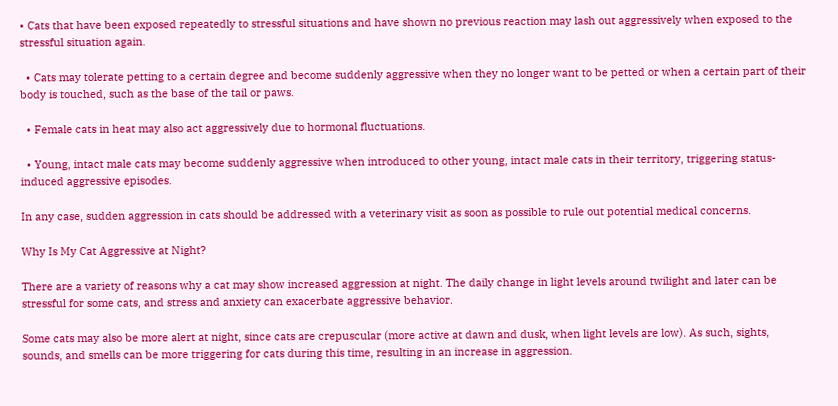• Cats that have been exposed repeatedly to stressful situations and have shown no previous reaction may lash out aggressively when exposed to the stressful situation again.

  • Cats may tolerate petting to a certain degree and become suddenly aggressive when they no longer want to be petted or when a certain part of their body is touched, such as the base of the tail or paws.

  • Female cats in heat may also act aggressively due to hormonal fluctuations.

  • Young, intact male cats may become suddenly aggressive when introduced to other young, intact male cats in their territory, triggering status-induced aggressive episodes.

In any case, sudden aggression in cats should be addressed with a veterinary visit as soon as possible to rule out potential medical concerns.

Why Is My Cat Aggressive at Night?

There are a variety of reasons why a cat may show increased aggression at night. The daily change in light levels around twilight and later can be stressful for some cats, and stress and anxiety can exacerbate aggressive behavior.

Some cats may also be more alert at night, since cats are crepuscular (more active at dawn and dusk, when light levels are low). As such, sights, sounds, and smells can be more triggering for cats during this time, resulting in an increase in aggression.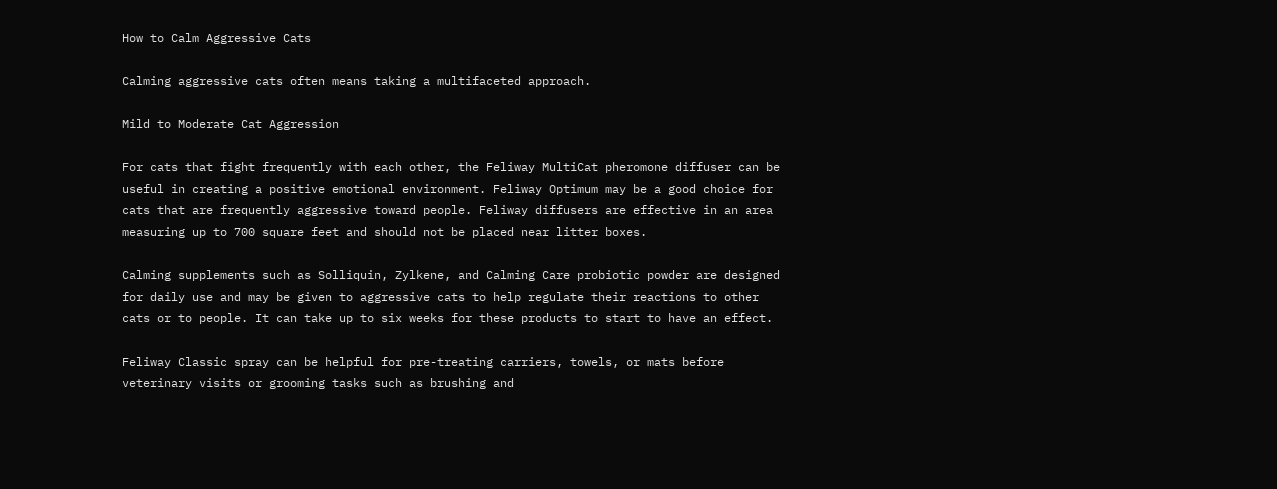How to Calm Aggressive Cats

Calming aggressive cats often means taking a multifaceted approach.

Mild to Moderate Cat Aggression

For cats that fight frequently with each other, the Feliway MultiCat pheromone diffuser can be useful in creating a positive emotional environment. Feliway Optimum may be a good choice for cats that are frequently aggressive toward people. Feliway diffusers are effective in an area measuring up to 700 square feet and should not be placed near litter boxes.

Calming supplements such as Solliquin, Zylkene, and Calming Care probiotic powder are designed for daily use and may be given to aggressive cats to help regulate their reactions to other cats or to people. It can take up to six weeks for these products to start to have an effect.

Feliway Classic spray can be helpful for pre-treating carriers, towels, or mats before veterinary visits or grooming tasks such as brushing and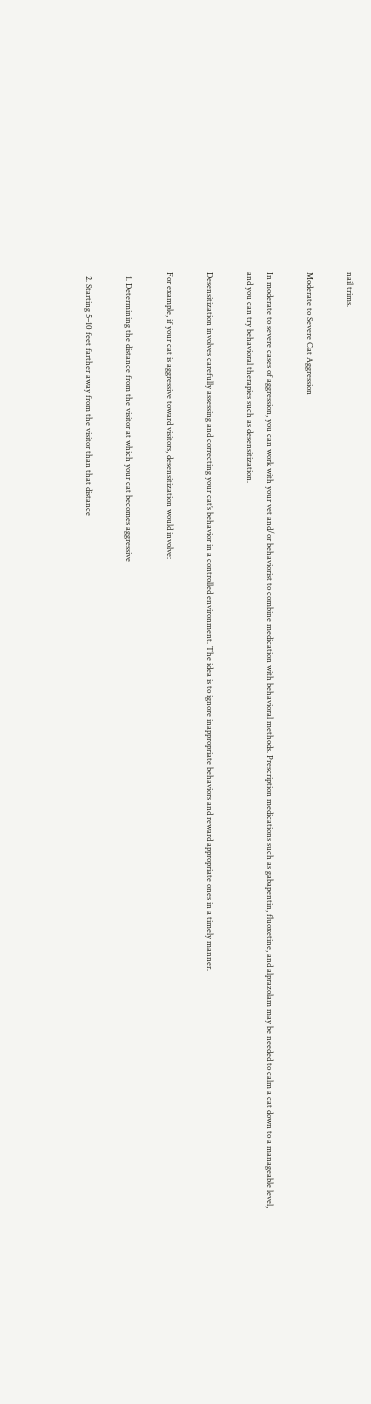nail trims.

Moderate to Severe Cat Aggression

In moderate to severe cases of aggression, you can work with your vet and/or behaviorist to combine medication with behavioral methods. Prescription medications such as gabapentin, fluoxetine, and alprazolam may be needed to calm a cat down to a manageable level, and you can try behavioral therapies such as desensitization.

Desensitization involves carefully assessing and correcting your cat’s behavior in a controlled environment. The idea is to ignore inappropriate behaviors and reward appropriate ones in a timely manner.

For example, if your cat is aggressive toward visitors, desensitization would involve:

  1. Determining the distance from the visitor at which your cat becomes aggressive

  2. Starting 5–10 feet farther away from the visitor than that distance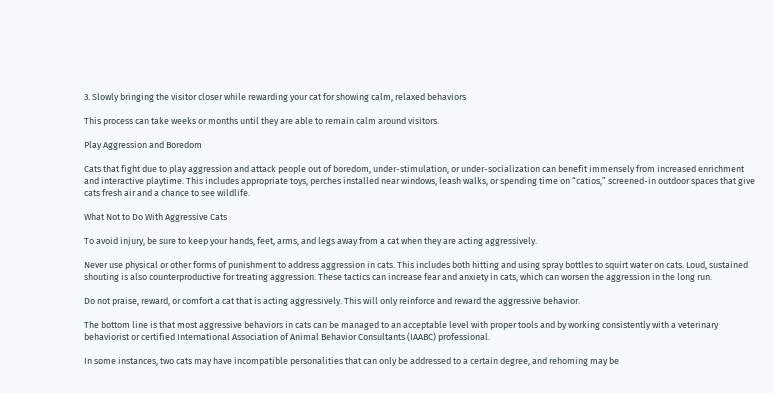3. Slowly bringing the visitor closer while rewarding your cat for showing calm, relaxed behaviors

This process can take weeks or months until they are able to remain calm around visitors.

Play Aggression and Boredom

Cats that fight due to play aggression and attack people out of boredom, under-stimulation, or under-socialization can benefit immensely from increased enrichment and interactive playtime. This includes appropriate toys, perches installed near windows, leash walks, or spending time on “catios,” screened-in outdoor spaces that give cats fresh air and a chance to see wildlife.

What Not to Do With Aggressive Cats

To avoid injury, be sure to keep your hands, feet, arms, and legs away from a cat when they are acting aggressively.

Never use physical or other forms of punishment to address aggression in cats. This includes both hitting and using spray bottles to squirt water on cats. Loud, sustained shouting is also counterproductive for treating aggression. These tactics can increase fear and anxiety in cats, which can worsen the aggression in the long run.

Do not praise, reward, or comfort a cat that is acting aggressively. This will only reinforce and reward the aggressive behavior.

The bottom line is that most aggressive behaviors in cats can be managed to an acceptable level with proper tools and by working consistently with a veterinary behaviorist or certified International Association of Animal Behavior Consultants (IAABC) professional.

In some instances, two cats may have incompatible personalities that can only be addressed to a certain degree, and rehoming may be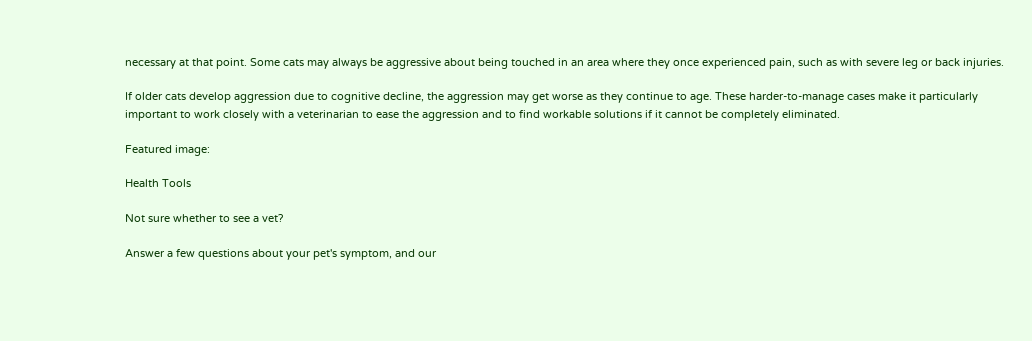necessary at that point. Some cats may always be aggressive about being touched in an area where they once experienced pain, such as with severe leg or back injuries.

If older cats develop aggression due to cognitive decline, the aggression may get worse as they continue to age. These harder-to-manage cases make it particularly important to work closely with a veterinarian to ease the aggression and to find workable solutions if it cannot be completely eliminated.

Featured image:

Health Tools

Not sure whether to see a vet?

Answer a few questions about your pet's symptom, and our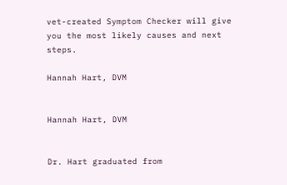vet-created Symptom Checker will give you the most likely causes and next steps.

Hannah Hart, DVM


Hannah Hart, DVM


Dr. Hart graduated from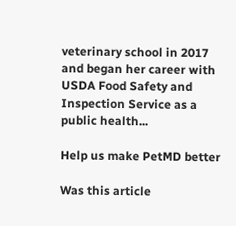veterinary school in 2017 and began her career with USDA Food Safety and Inspection Service as a public health...

Help us make PetMD better

Was this article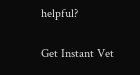helpful?

Get Instant Vet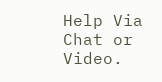Help Via Chat or Video.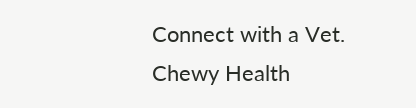Connect with a Vet. Chewy Health